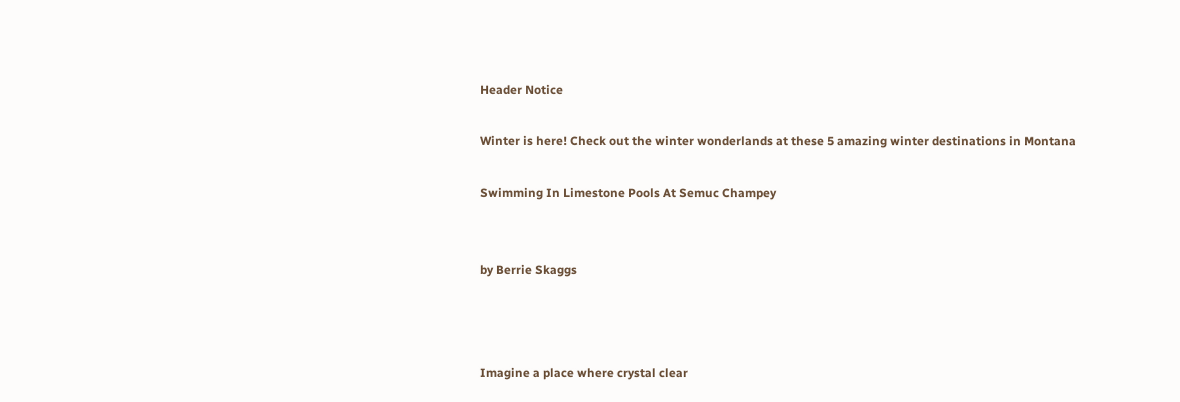Header Notice

Winter is here! Check out the winter wonderlands at these 5 amazing winter destinations in Montana

Swimming In Limestone Pools At Semuc Champey


by Berrie Skaggs



Imagine a place where crystal clear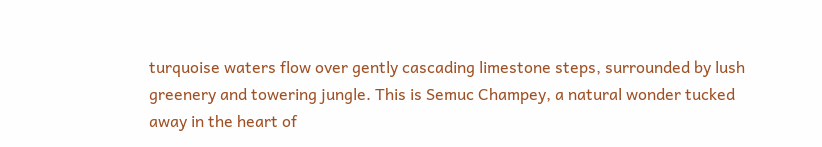turquoise waters flow over gently cascading limestone steps, surrounded by lush greenery and towering jungle. This is Semuc Champey, a natural wonder tucked away in the heart of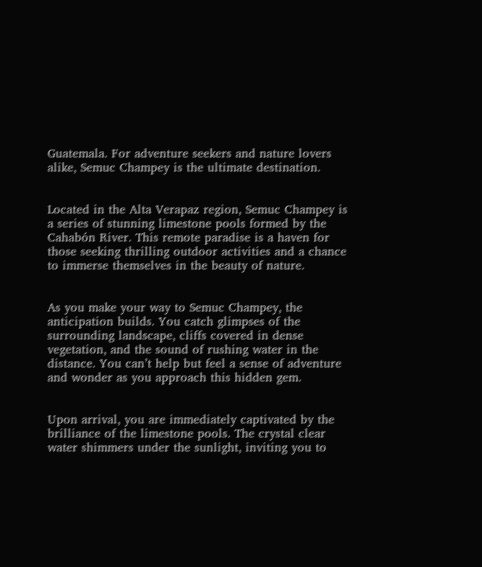Guatemala. For adventure seekers and nature lovers alike, Semuc Champey is the ultimate destination.


Located in the Alta Verapaz region, Semuc Champey is a series of stunning limestone pools formed by the Cahabón River. This remote paradise is a haven for those seeking thrilling outdoor activities and a chance to immerse themselves in the beauty of nature.


As you make your way to Semuc Champey, the anticipation builds. You catch glimpses of the surrounding landscape, cliffs covered in dense vegetation, and the sound of rushing water in the distance. You can’t help but feel a sense of adventure and wonder as you approach this hidden gem.


Upon arrival, you are immediately captivated by the brilliance of the limestone pools. The crystal clear water shimmers under the sunlight, inviting you to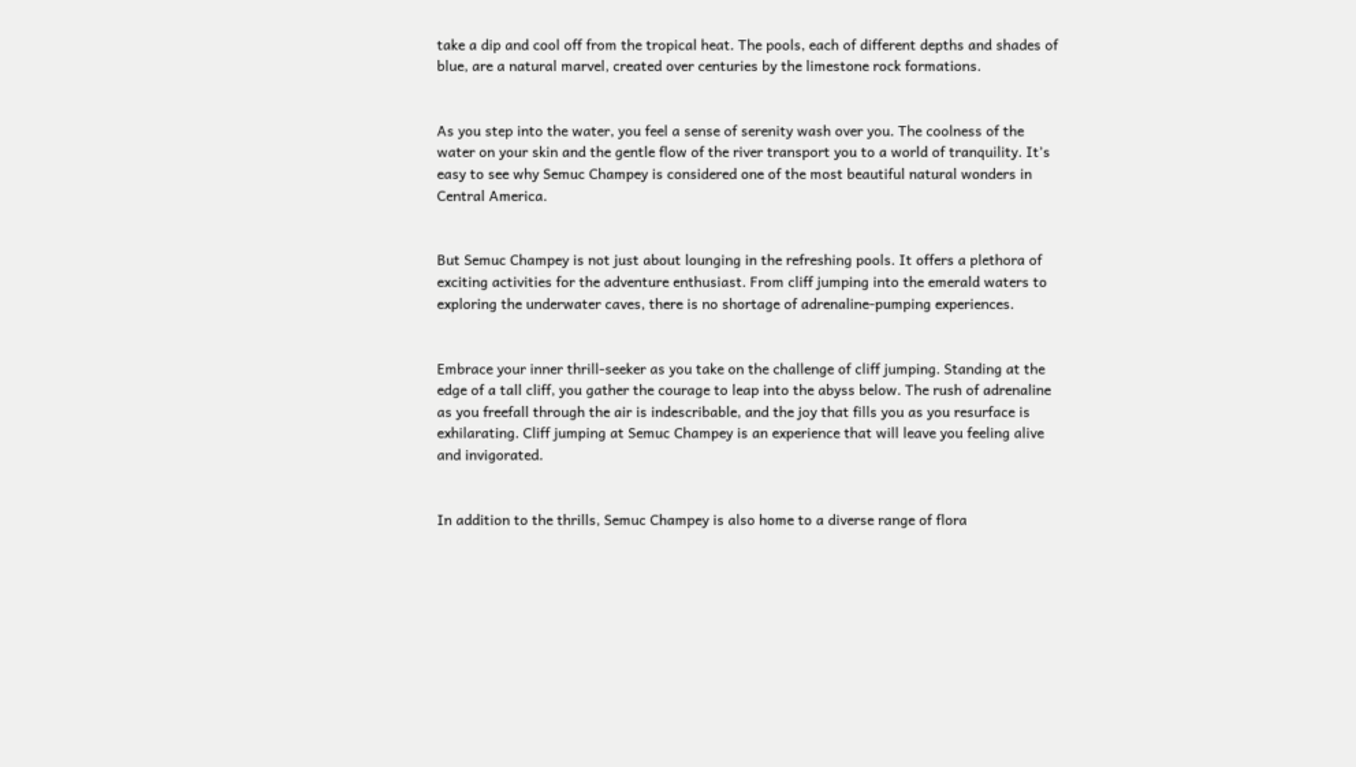take a dip and cool off from the tropical heat. The pools, each of different depths and shades of blue, are a natural marvel, created over centuries by the limestone rock formations.


As you step into the water, you feel a sense of serenity wash over you. The coolness of the water on your skin and the gentle flow of the river transport you to a world of tranquility. It’s easy to see why Semuc Champey is considered one of the most beautiful natural wonders in Central America.


But Semuc Champey is not just about lounging in the refreshing pools. It offers a plethora of exciting activities for the adventure enthusiast. From cliff jumping into the emerald waters to exploring the underwater caves, there is no shortage of adrenaline-pumping experiences.


Embrace your inner thrill-seeker as you take on the challenge of cliff jumping. Standing at the edge of a tall cliff, you gather the courage to leap into the abyss below. The rush of adrenaline as you freefall through the air is indescribable, and the joy that fills you as you resurface is exhilarating. Cliff jumping at Semuc Champey is an experience that will leave you feeling alive and invigorated.


In addition to the thrills, Semuc Champey is also home to a diverse range of flora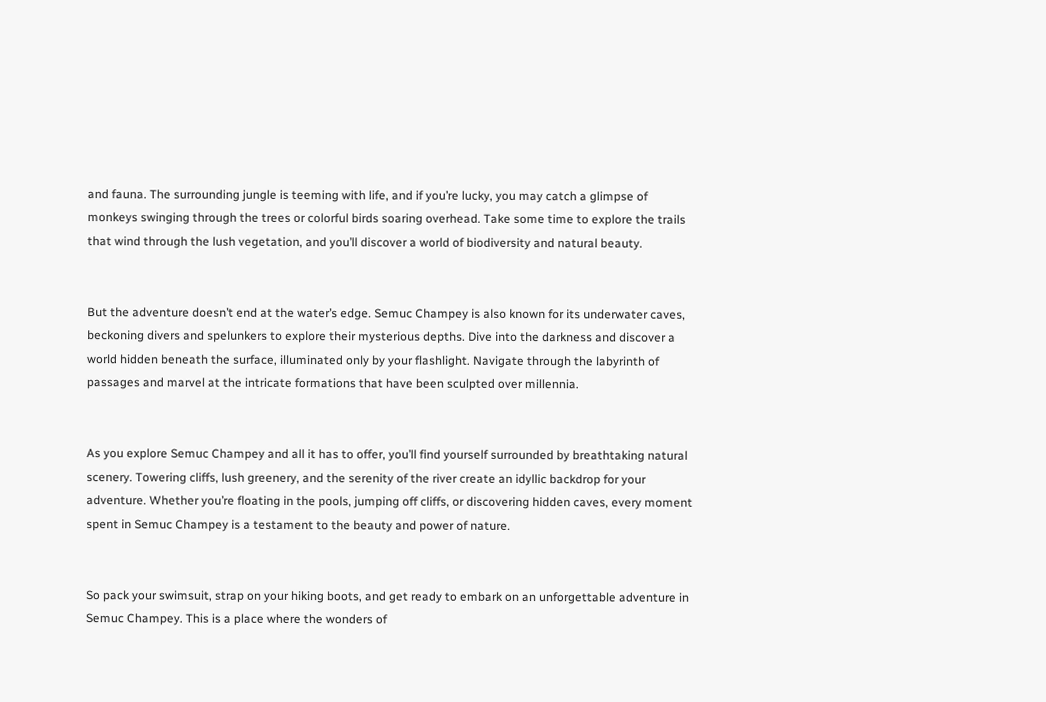and fauna. The surrounding jungle is teeming with life, and if you’re lucky, you may catch a glimpse of monkeys swinging through the trees or colorful birds soaring overhead. Take some time to explore the trails that wind through the lush vegetation, and you’ll discover a world of biodiversity and natural beauty.


But the adventure doesn’t end at the water’s edge. Semuc Champey is also known for its underwater caves, beckoning divers and spelunkers to explore their mysterious depths. Dive into the darkness and discover a world hidden beneath the surface, illuminated only by your flashlight. Navigate through the labyrinth of passages and marvel at the intricate formations that have been sculpted over millennia.


As you explore Semuc Champey and all it has to offer, you’ll find yourself surrounded by breathtaking natural scenery. Towering cliffs, lush greenery, and the serenity of the river create an idyllic backdrop for your adventure. Whether you’re floating in the pools, jumping off cliffs, or discovering hidden caves, every moment spent in Semuc Champey is a testament to the beauty and power of nature.


So pack your swimsuit, strap on your hiking boots, and get ready to embark on an unforgettable adventure in Semuc Champey. This is a place where the wonders of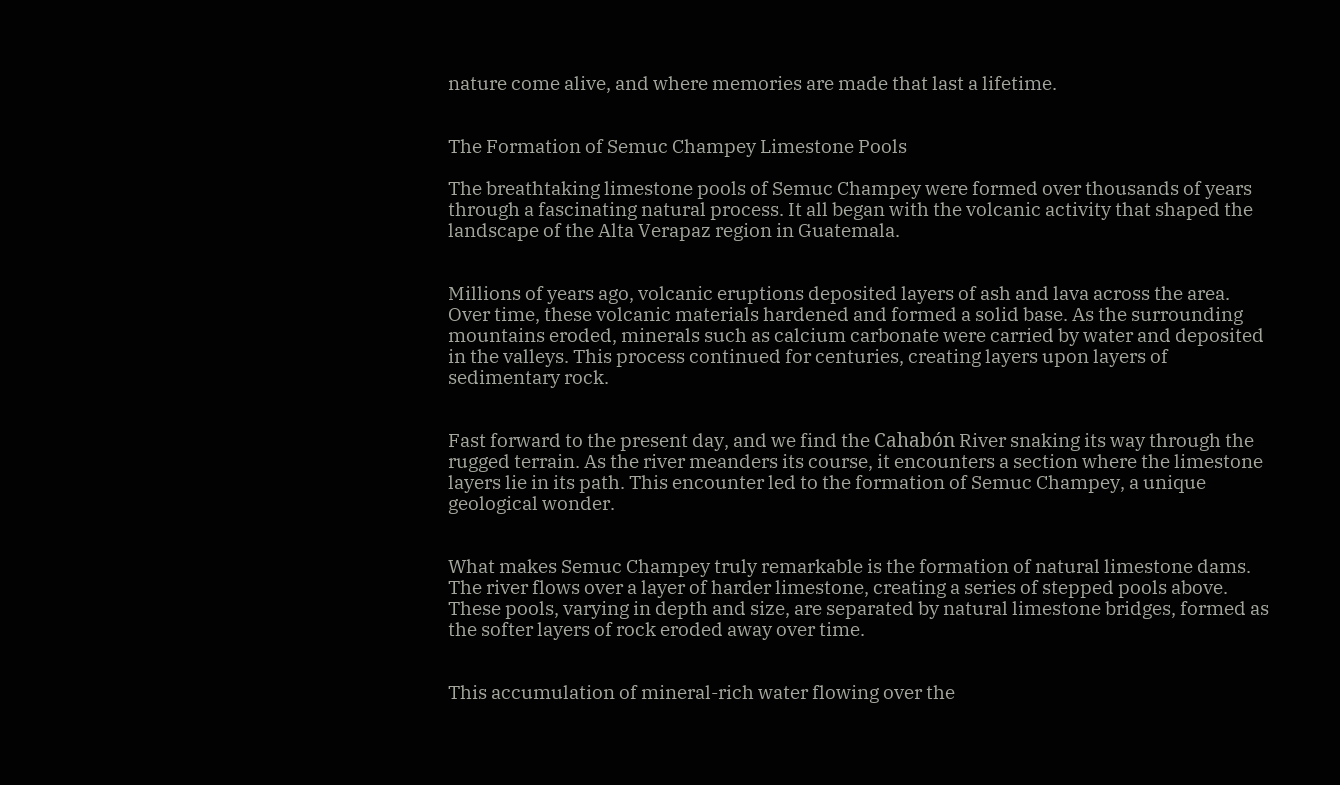nature come alive, and where memories are made that last a lifetime.


The Formation of Semuc Champey Limestone Pools

The breathtaking limestone pools of Semuc Champey were formed over thousands of years through a fascinating natural process. It all began with the volcanic activity that shaped the landscape of the Alta Verapaz region in Guatemala.


Millions of years ago, volcanic eruptions deposited layers of ash and lava across the area. Over time, these volcanic materials hardened and formed a solid base. As the surrounding mountains eroded, minerals such as calcium carbonate were carried by water and deposited in the valleys. This process continued for centuries, creating layers upon layers of sedimentary rock.


Fast forward to the present day, and we find the Cahabón River snaking its way through the rugged terrain. As the river meanders its course, it encounters a section where the limestone layers lie in its path. This encounter led to the formation of Semuc Champey, a unique geological wonder.


What makes Semuc Champey truly remarkable is the formation of natural limestone dams. The river flows over a layer of harder limestone, creating a series of stepped pools above. These pools, varying in depth and size, are separated by natural limestone bridges, formed as the softer layers of rock eroded away over time.


This accumulation of mineral-rich water flowing over the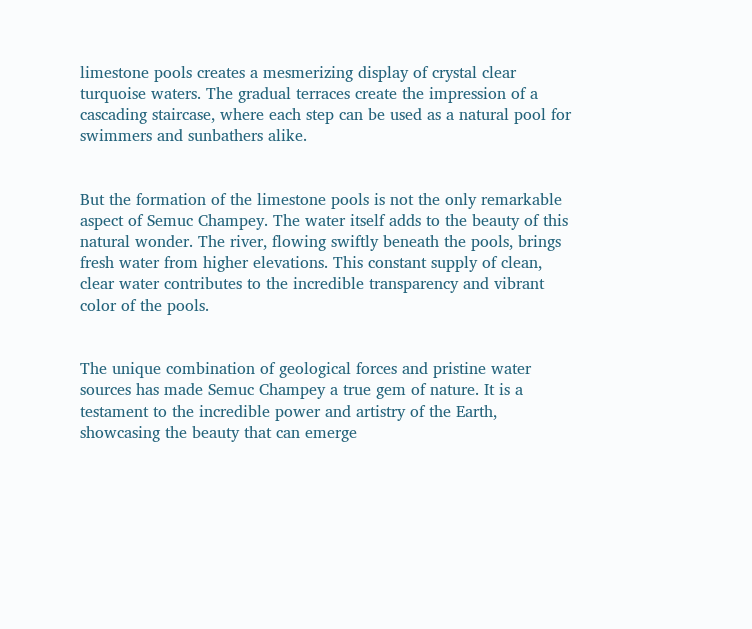limestone pools creates a mesmerizing display of crystal clear turquoise waters. The gradual terraces create the impression of a cascading staircase, where each step can be used as a natural pool for swimmers and sunbathers alike.


But the formation of the limestone pools is not the only remarkable aspect of Semuc Champey. The water itself adds to the beauty of this natural wonder. The river, flowing swiftly beneath the pools, brings fresh water from higher elevations. This constant supply of clean, clear water contributes to the incredible transparency and vibrant color of the pools.


The unique combination of geological forces and pristine water sources has made Semuc Champey a true gem of nature. It is a testament to the incredible power and artistry of the Earth, showcasing the beauty that can emerge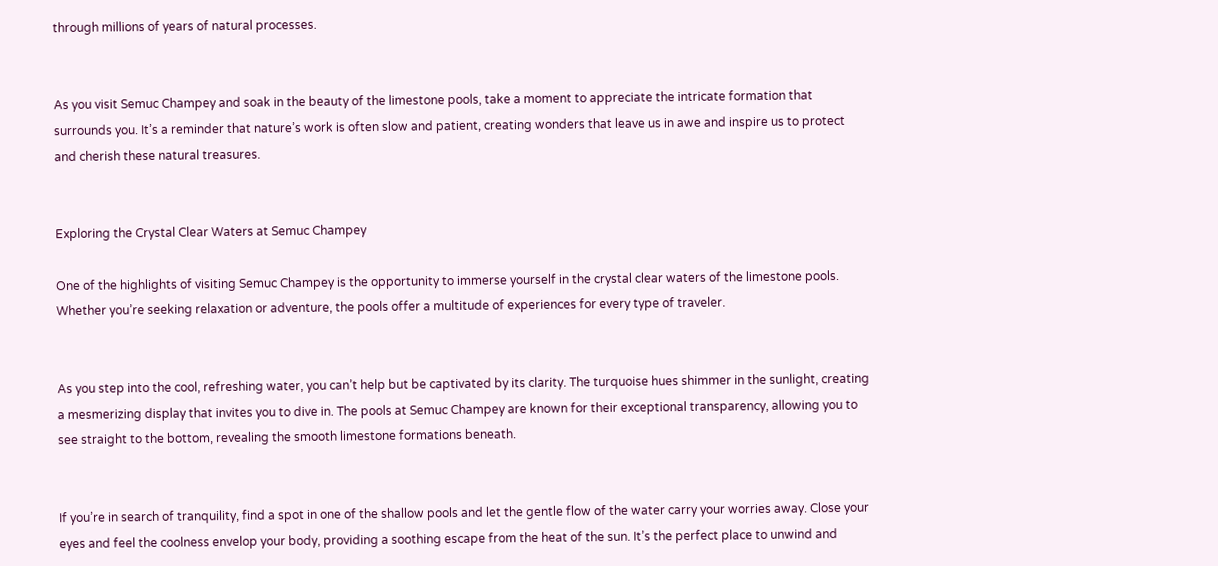through millions of years of natural processes.


As you visit Semuc Champey and soak in the beauty of the limestone pools, take a moment to appreciate the intricate formation that surrounds you. It’s a reminder that nature’s work is often slow and patient, creating wonders that leave us in awe and inspire us to protect and cherish these natural treasures.


Exploring the Crystal Clear Waters at Semuc Champey

One of the highlights of visiting Semuc Champey is the opportunity to immerse yourself in the crystal clear waters of the limestone pools. Whether you’re seeking relaxation or adventure, the pools offer a multitude of experiences for every type of traveler.


As you step into the cool, refreshing water, you can’t help but be captivated by its clarity. The turquoise hues shimmer in the sunlight, creating a mesmerizing display that invites you to dive in. The pools at Semuc Champey are known for their exceptional transparency, allowing you to see straight to the bottom, revealing the smooth limestone formations beneath.


If you’re in search of tranquility, find a spot in one of the shallow pools and let the gentle flow of the water carry your worries away. Close your eyes and feel the coolness envelop your body, providing a soothing escape from the heat of the sun. It’s the perfect place to unwind and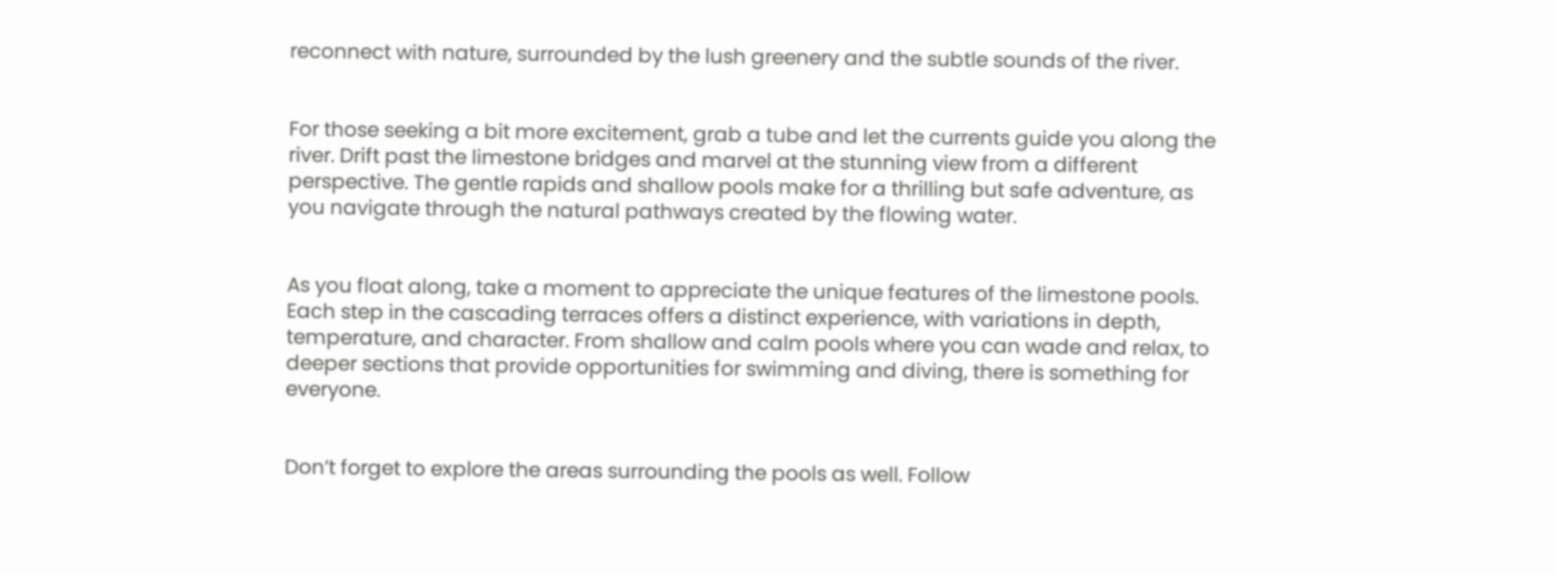reconnect with nature, surrounded by the lush greenery and the subtle sounds of the river.


For those seeking a bit more excitement, grab a tube and let the currents guide you along the river. Drift past the limestone bridges and marvel at the stunning view from a different perspective. The gentle rapids and shallow pools make for a thrilling but safe adventure, as you navigate through the natural pathways created by the flowing water.


As you float along, take a moment to appreciate the unique features of the limestone pools. Each step in the cascading terraces offers a distinct experience, with variations in depth, temperature, and character. From shallow and calm pools where you can wade and relax, to deeper sections that provide opportunities for swimming and diving, there is something for everyone.


Don’t forget to explore the areas surrounding the pools as well. Follow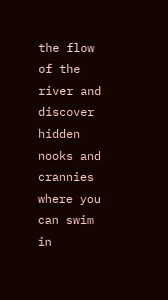the flow of the river and discover hidden nooks and crannies where you can swim in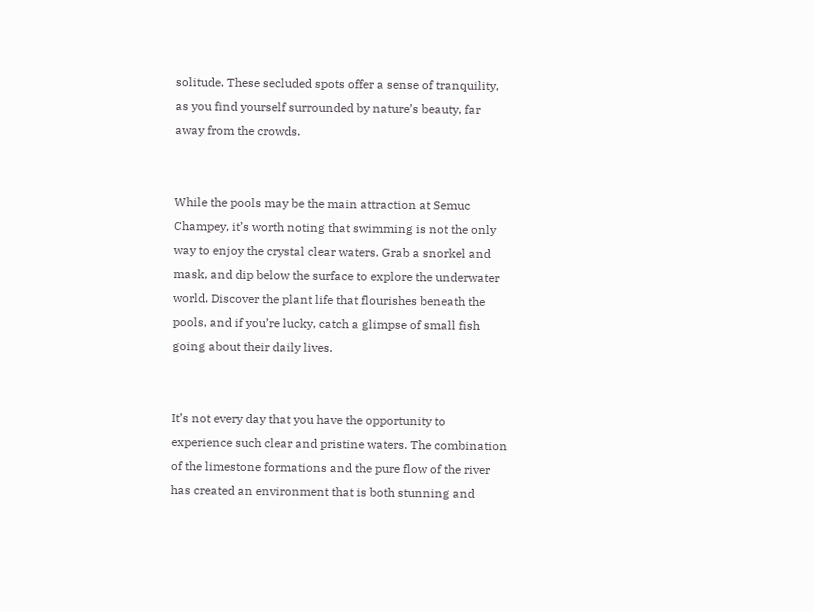solitude. These secluded spots offer a sense of tranquility, as you find yourself surrounded by nature’s beauty, far away from the crowds.


While the pools may be the main attraction at Semuc Champey, it’s worth noting that swimming is not the only way to enjoy the crystal clear waters. Grab a snorkel and mask, and dip below the surface to explore the underwater world. Discover the plant life that flourishes beneath the pools, and if you’re lucky, catch a glimpse of small fish going about their daily lives.


It’s not every day that you have the opportunity to experience such clear and pristine waters. The combination of the limestone formations and the pure flow of the river has created an environment that is both stunning and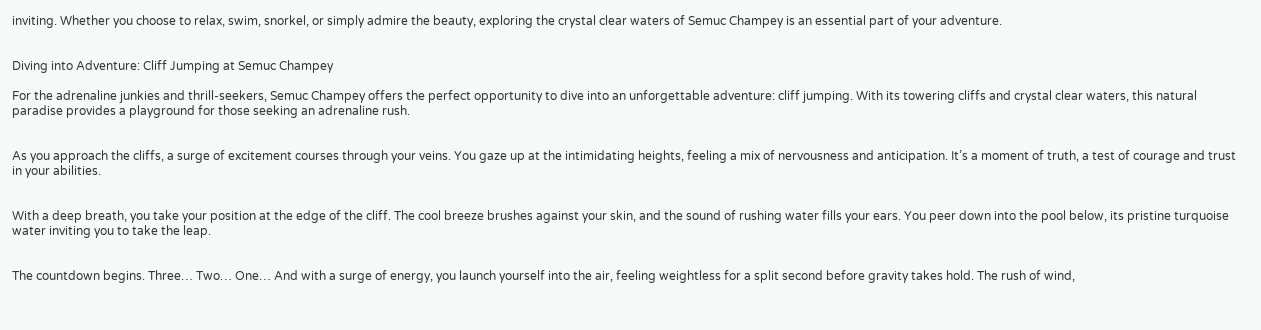inviting. Whether you choose to relax, swim, snorkel, or simply admire the beauty, exploring the crystal clear waters of Semuc Champey is an essential part of your adventure.


Diving into Adventure: Cliff Jumping at Semuc Champey

For the adrenaline junkies and thrill-seekers, Semuc Champey offers the perfect opportunity to dive into an unforgettable adventure: cliff jumping. With its towering cliffs and crystal clear waters, this natural paradise provides a playground for those seeking an adrenaline rush.


As you approach the cliffs, a surge of excitement courses through your veins. You gaze up at the intimidating heights, feeling a mix of nervousness and anticipation. It’s a moment of truth, a test of courage and trust in your abilities.


With a deep breath, you take your position at the edge of the cliff. The cool breeze brushes against your skin, and the sound of rushing water fills your ears. You peer down into the pool below, its pristine turquoise water inviting you to take the leap.


The countdown begins. Three… Two… One… And with a surge of energy, you launch yourself into the air, feeling weightless for a split second before gravity takes hold. The rush of wind,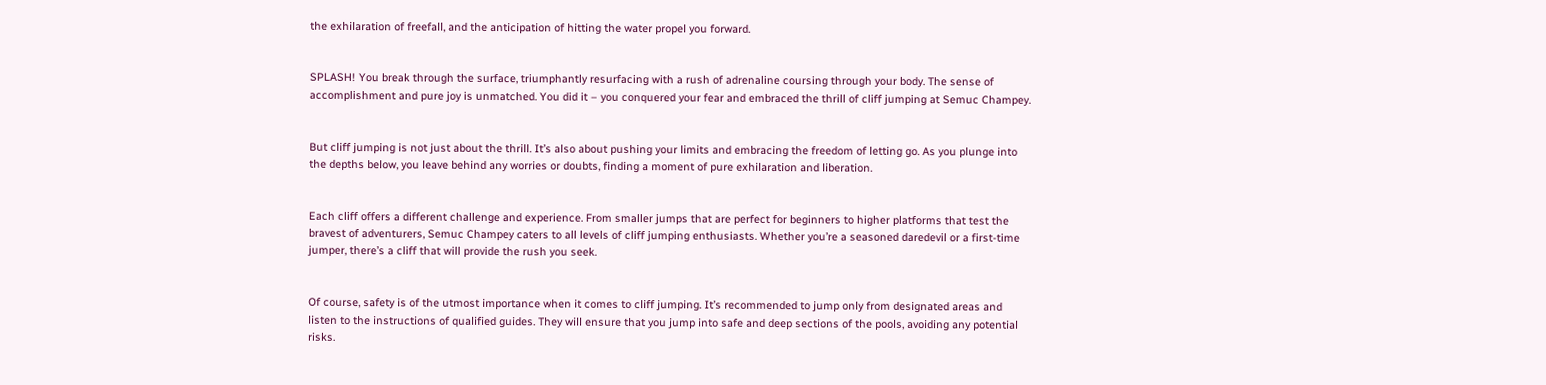the exhilaration of freefall, and the anticipation of hitting the water propel you forward.


SPLASH! You break through the surface, triumphantly resurfacing with a rush of adrenaline coursing through your body. The sense of accomplishment and pure joy is unmatched. You did it – you conquered your fear and embraced the thrill of cliff jumping at Semuc Champey.


But cliff jumping is not just about the thrill. It’s also about pushing your limits and embracing the freedom of letting go. As you plunge into the depths below, you leave behind any worries or doubts, finding a moment of pure exhilaration and liberation.


Each cliff offers a different challenge and experience. From smaller jumps that are perfect for beginners to higher platforms that test the bravest of adventurers, Semuc Champey caters to all levels of cliff jumping enthusiasts. Whether you’re a seasoned daredevil or a first-time jumper, there’s a cliff that will provide the rush you seek.


Of course, safety is of the utmost importance when it comes to cliff jumping. It’s recommended to jump only from designated areas and listen to the instructions of qualified guides. They will ensure that you jump into safe and deep sections of the pools, avoiding any potential risks.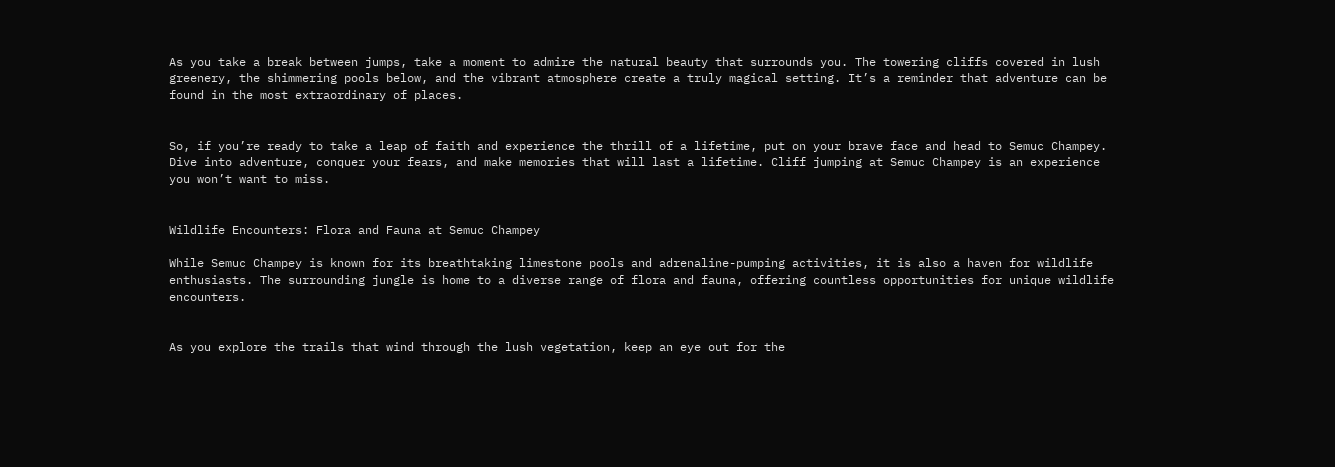As you take a break between jumps, take a moment to admire the natural beauty that surrounds you. The towering cliffs covered in lush greenery, the shimmering pools below, and the vibrant atmosphere create a truly magical setting. It’s a reminder that adventure can be found in the most extraordinary of places.


So, if you’re ready to take a leap of faith and experience the thrill of a lifetime, put on your brave face and head to Semuc Champey. Dive into adventure, conquer your fears, and make memories that will last a lifetime. Cliff jumping at Semuc Champey is an experience you won’t want to miss.


Wildlife Encounters: Flora and Fauna at Semuc Champey

While Semuc Champey is known for its breathtaking limestone pools and adrenaline-pumping activities, it is also a haven for wildlife enthusiasts. The surrounding jungle is home to a diverse range of flora and fauna, offering countless opportunities for unique wildlife encounters.


As you explore the trails that wind through the lush vegetation, keep an eye out for the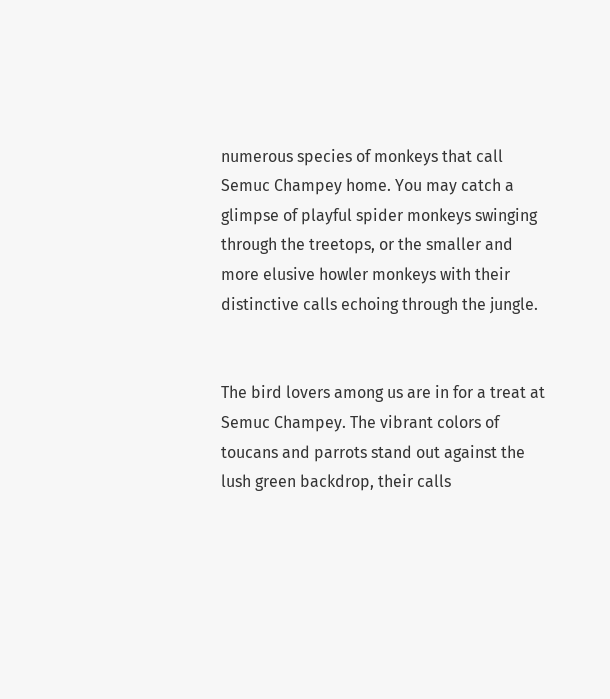numerous species of monkeys that call Semuc Champey home. You may catch a glimpse of playful spider monkeys swinging through the treetops, or the smaller and more elusive howler monkeys with their distinctive calls echoing through the jungle.


The bird lovers among us are in for a treat at Semuc Champey. The vibrant colors of toucans and parrots stand out against the lush green backdrop, their calls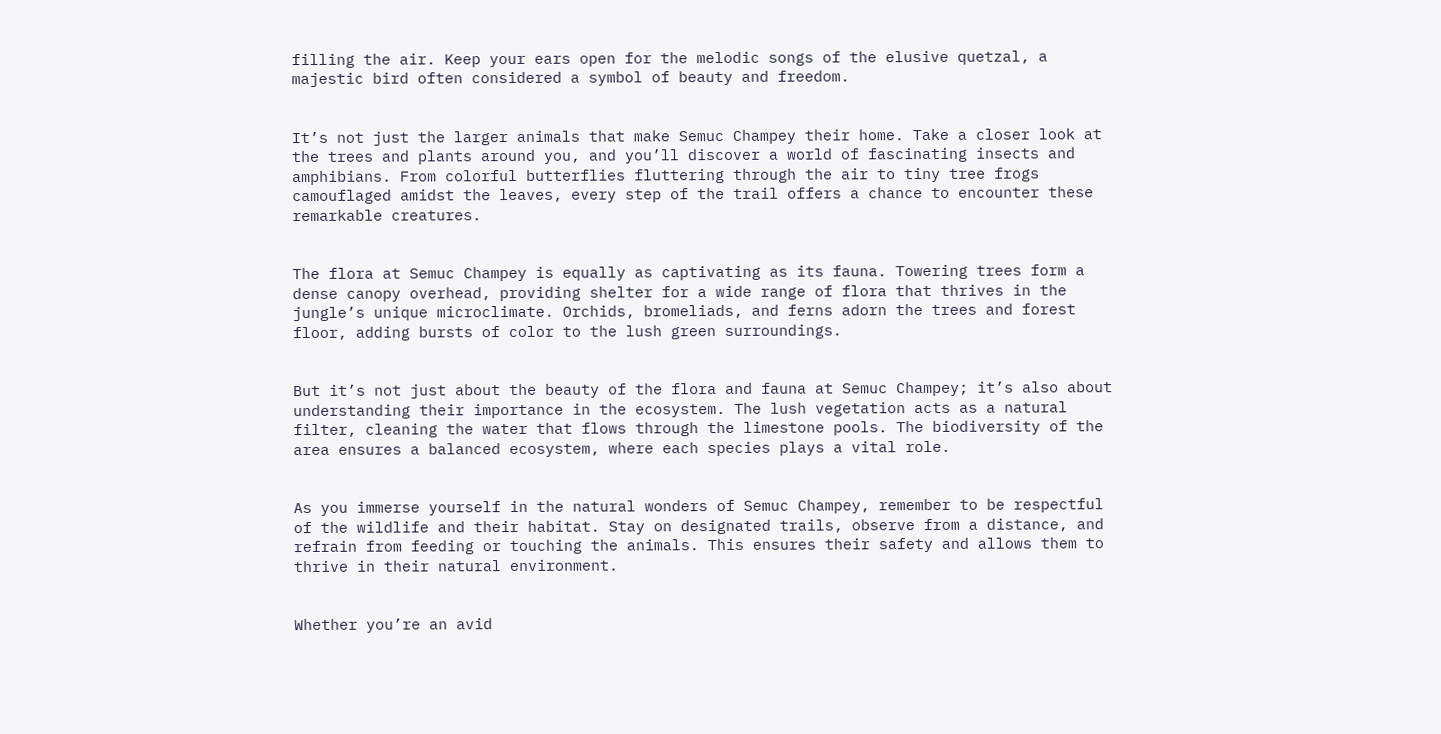filling the air. Keep your ears open for the melodic songs of the elusive quetzal, a majestic bird often considered a symbol of beauty and freedom.


It’s not just the larger animals that make Semuc Champey their home. Take a closer look at the trees and plants around you, and you’ll discover a world of fascinating insects and amphibians. From colorful butterflies fluttering through the air to tiny tree frogs camouflaged amidst the leaves, every step of the trail offers a chance to encounter these remarkable creatures.


The flora at Semuc Champey is equally as captivating as its fauna. Towering trees form a dense canopy overhead, providing shelter for a wide range of flora that thrives in the jungle’s unique microclimate. Orchids, bromeliads, and ferns adorn the trees and forest floor, adding bursts of color to the lush green surroundings.


But it’s not just about the beauty of the flora and fauna at Semuc Champey; it’s also about understanding their importance in the ecosystem. The lush vegetation acts as a natural filter, cleaning the water that flows through the limestone pools. The biodiversity of the area ensures a balanced ecosystem, where each species plays a vital role.


As you immerse yourself in the natural wonders of Semuc Champey, remember to be respectful of the wildlife and their habitat. Stay on designated trails, observe from a distance, and refrain from feeding or touching the animals. This ensures their safety and allows them to thrive in their natural environment.


Whether you’re an avid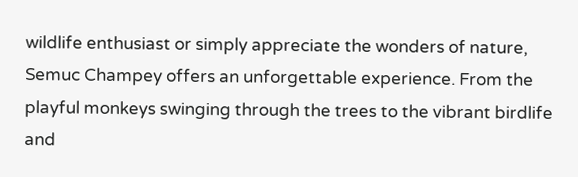wildlife enthusiast or simply appreciate the wonders of nature, Semuc Champey offers an unforgettable experience. From the playful monkeys swinging through the trees to the vibrant birdlife and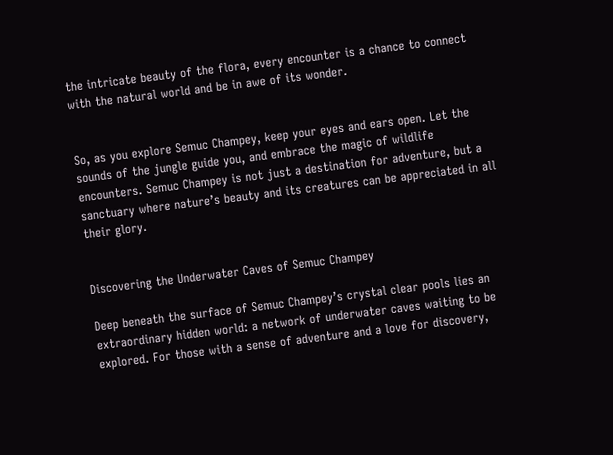the intricate beauty of the flora, every encounter is a chance to connect with the natural world and be in awe of its wonder.


So, as you explore Semuc Champey, keep your eyes and ears open. Let the sounds of the jungle guide you, and embrace the magic of wildlife encounters. Semuc Champey is not just a destination for adventure, but a sanctuary where nature’s beauty and its creatures can be appreciated in all their glory.


Discovering the Underwater Caves of Semuc Champey

Deep beneath the surface of Semuc Champey’s crystal clear pools lies an extraordinary hidden world: a network of underwater caves waiting to be explored. For those with a sense of adventure and a love for discovery,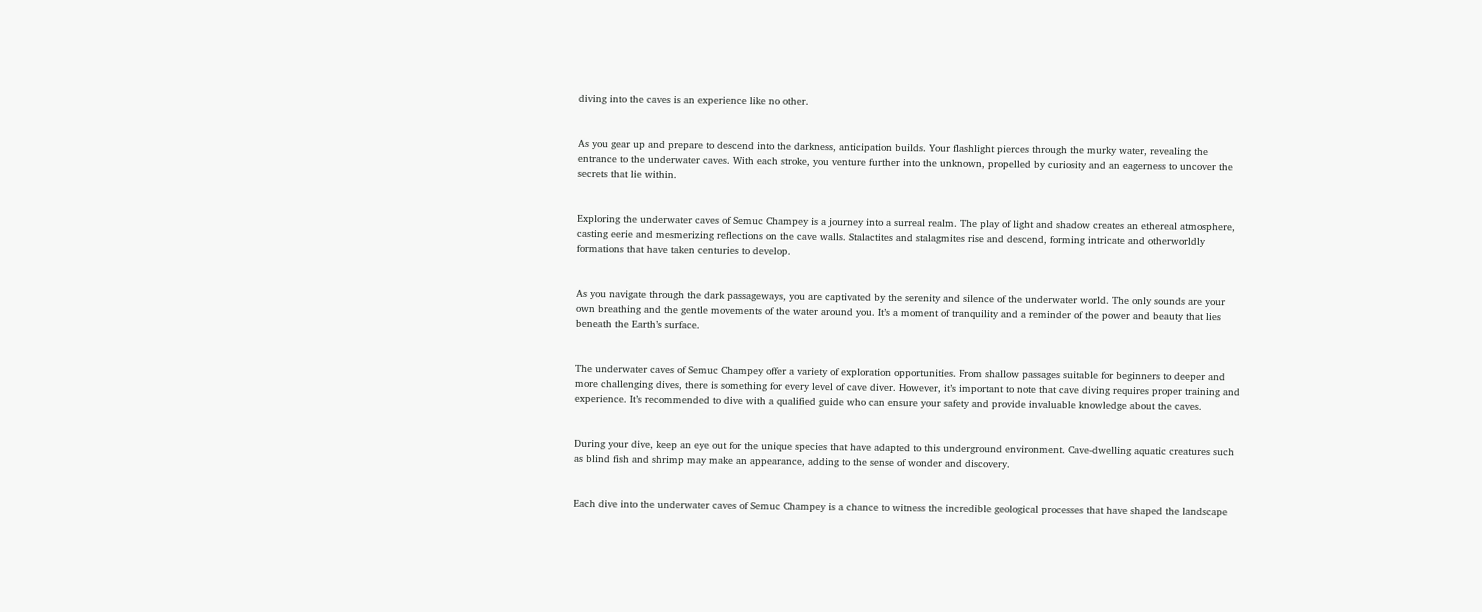diving into the caves is an experience like no other.


As you gear up and prepare to descend into the darkness, anticipation builds. Your flashlight pierces through the murky water, revealing the entrance to the underwater caves. With each stroke, you venture further into the unknown, propelled by curiosity and an eagerness to uncover the secrets that lie within.


Exploring the underwater caves of Semuc Champey is a journey into a surreal realm. The play of light and shadow creates an ethereal atmosphere, casting eerie and mesmerizing reflections on the cave walls. Stalactites and stalagmites rise and descend, forming intricate and otherworldly formations that have taken centuries to develop.


As you navigate through the dark passageways, you are captivated by the serenity and silence of the underwater world. The only sounds are your own breathing and the gentle movements of the water around you. It’s a moment of tranquility and a reminder of the power and beauty that lies beneath the Earth’s surface.


The underwater caves of Semuc Champey offer a variety of exploration opportunities. From shallow passages suitable for beginners to deeper and more challenging dives, there is something for every level of cave diver. However, it’s important to note that cave diving requires proper training and experience. It’s recommended to dive with a qualified guide who can ensure your safety and provide invaluable knowledge about the caves.


During your dive, keep an eye out for the unique species that have adapted to this underground environment. Cave-dwelling aquatic creatures such as blind fish and shrimp may make an appearance, adding to the sense of wonder and discovery.


Each dive into the underwater caves of Semuc Champey is a chance to witness the incredible geological processes that have shaped the landscape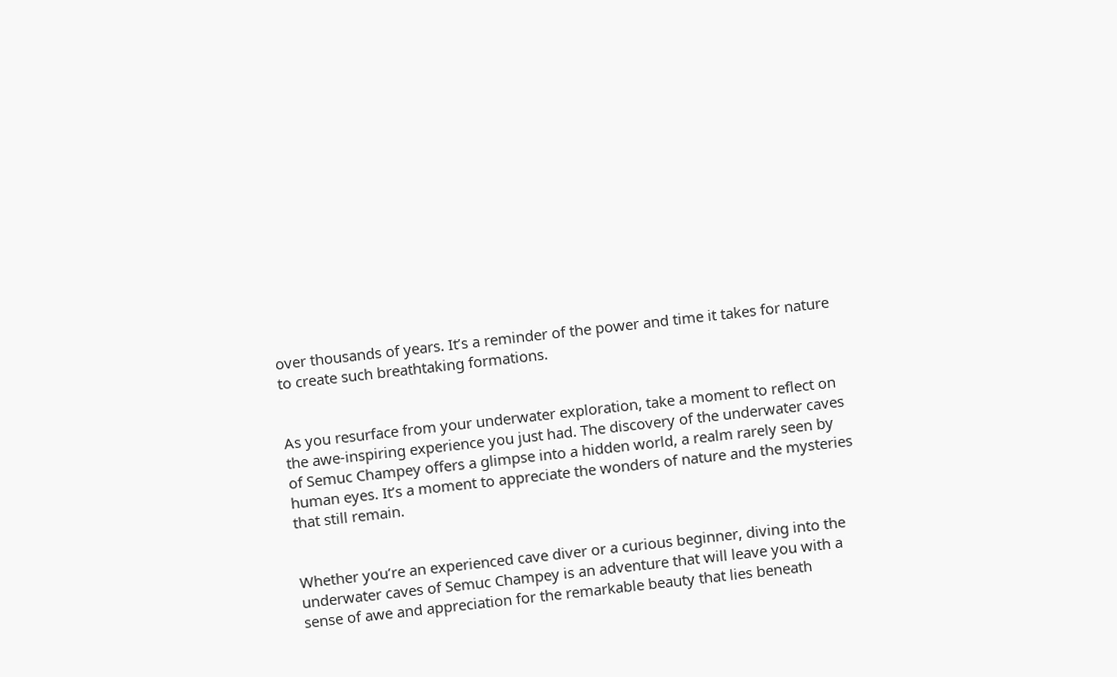over thousands of years. It’s a reminder of the power and time it takes for nature to create such breathtaking formations.


As you resurface from your underwater exploration, take a moment to reflect on the awe-inspiring experience you just had. The discovery of the underwater caves of Semuc Champey offers a glimpse into a hidden world, a realm rarely seen by human eyes. It’s a moment to appreciate the wonders of nature and the mysteries that still remain.


Whether you’re an experienced cave diver or a curious beginner, diving into the underwater caves of Semuc Champey is an adventure that will leave you with a sense of awe and appreciation for the remarkable beauty that lies beneath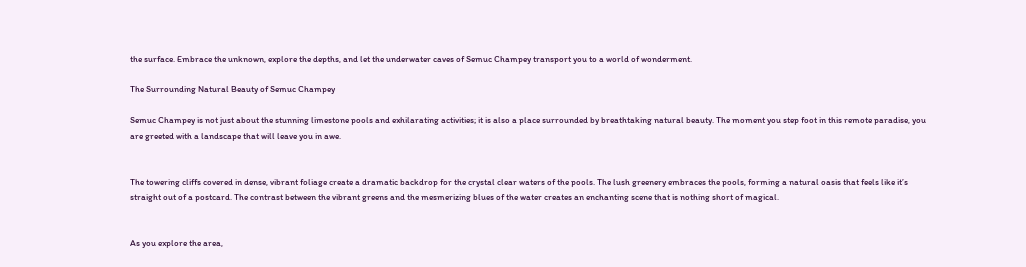the surface. Embrace the unknown, explore the depths, and let the underwater caves of Semuc Champey transport you to a world of wonderment.

The Surrounding Natural Beauty of Semuc Champey

Semuc Champey is not just about the stunning limestone pools and exhilarating activities; it is also a place surrounded by breathtaking natural beauty. The moment you step foot in this remote paradise, you are greeted with a landscape that will leave you in awe.


The towering cliffs covered in dense, vibrant foliage create a dramatic backdrop for the crystal clear waters of the pools. The lush greenery embraces the pools, forming a natural oasis that feels like it’s straight out of a postcard. The contrast between the vibrant greens and the mesmerizing blues of the water creates an enchanting scene that is nothing short of magical.


As you explore the area,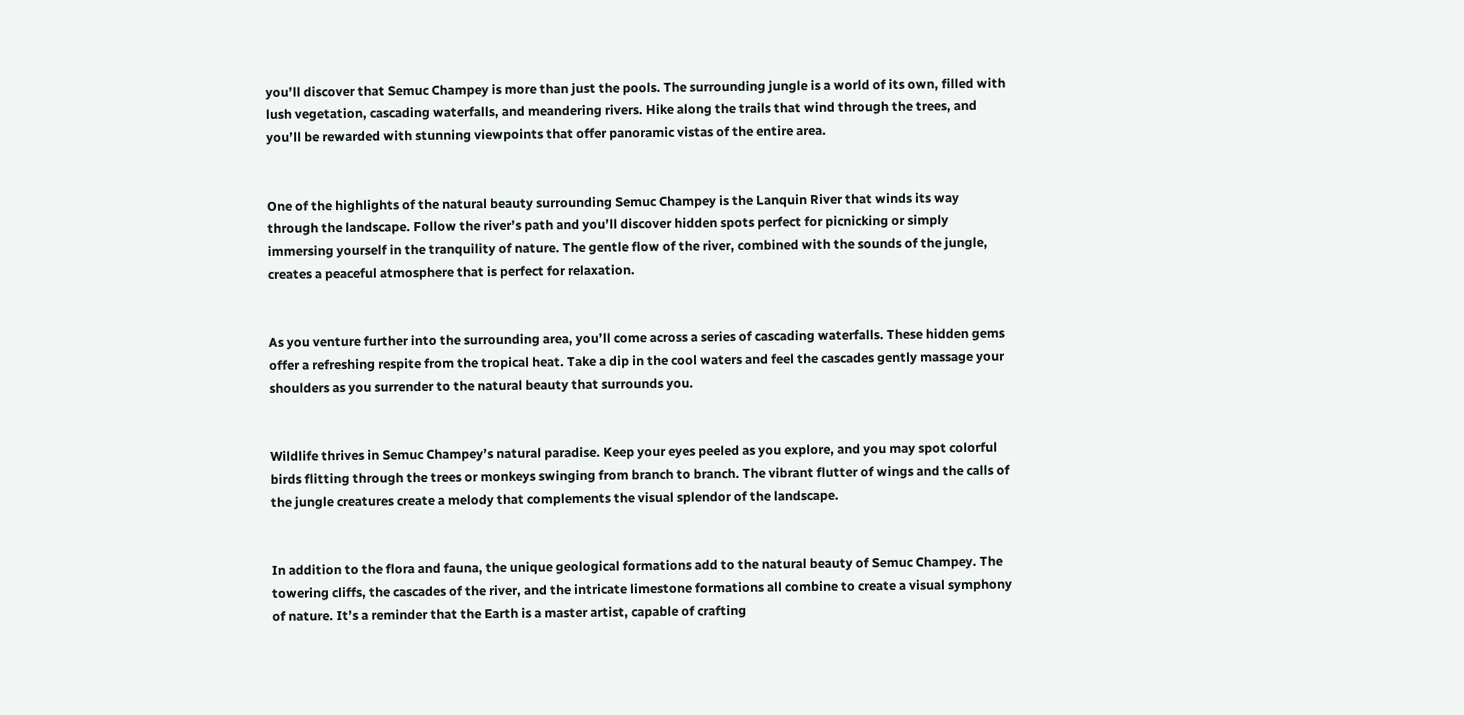you’ll discover that Semuc Champey is more than just the pools. The surrounding jungle is a world of its own, filled with lush vegetation, cascading waterfalls, and meandering rivers. Hike along the trails that wind through the trees, and you’ll be rewarded with stunning viewpoints that offer panoramic vistas of the entire area.


One of the highlights of the natural beauty surrounding Semuc Champey is the Lanquin River that winds its way through the landscape. Follow the river’s path and you’ll discover hidden spots perfect for picnicking or simply immersing yourself in the tranquility of nature. The gentle flow of the river, combined with the sounds of the jungle, creates a peaceful atmosphere that is perfect for relaxation.


As you venture further into the surrounding area, you’ll come across a series of cascading waterfalls. These hidden gems offer a refreshing respite from the tropical heat. Take a dip in the cool waters and feel the cascades gently massage your shoulders as you surrender to the natural beauty that surrounds you.


Wildlife thrives in Semuc Champey’s natural paradise. Keep your eyes peeled as you explore, and you may spot colorful birds flitting through the trees or monkeys swinging from branch to branch. The vibrant flutter of wings and the calls of the jungle creatures create a melody that complements the visual splendor of the landscape.


In addition to the flora and fauna, the unique geological formations add to the natural beauty of Semuc Champey. The towering cliffs, the cascades of the river, and the intricate limestone formations all combine to create a visual symphony of nature. It’s a reminder that the Earth is a master artist, capable of crafting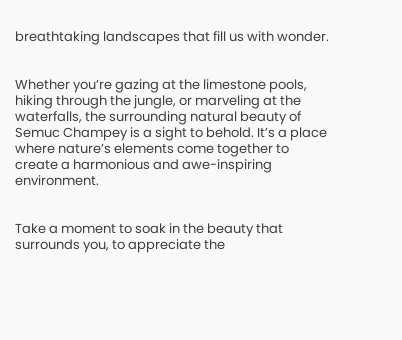breathtaking landscapes that fill us with wonder.


Whether you’re gazing at the limestone pools, hiking through the jungle, or marveling at the waterfalls, the surrounding natural beauty of Semuc Champey is a sight to behold. It’s a place where nature’s elements come together to create a harmonious and awe-inspiring environment.


Take a moment to soak in the beauty that surrounds you, to appreciate the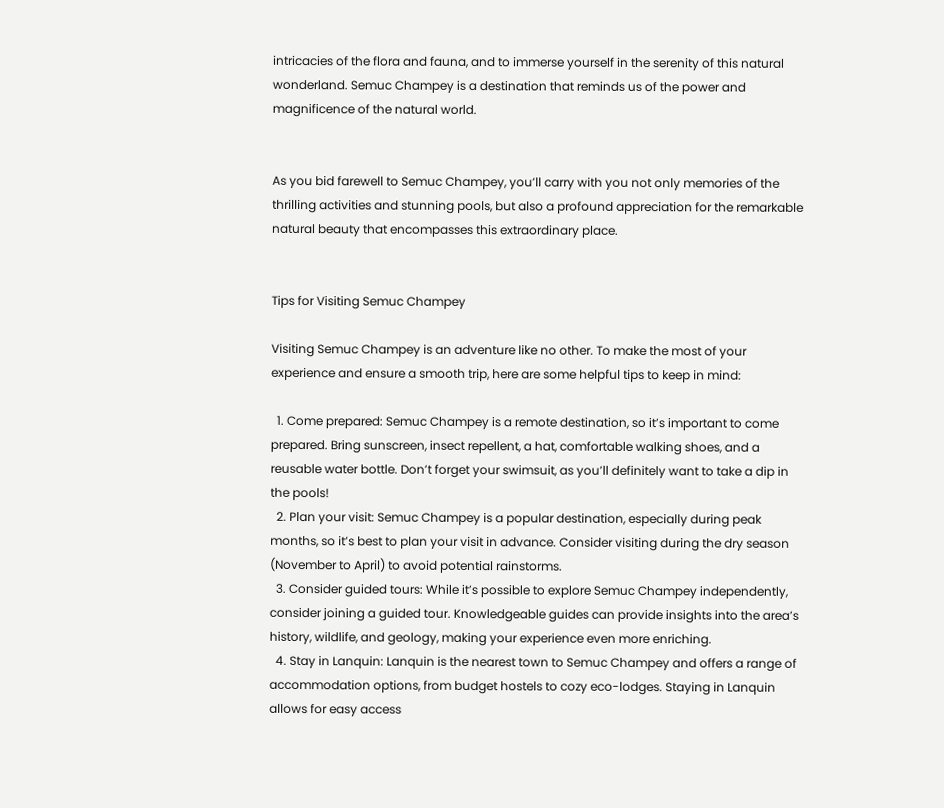intricacies of the flora and fauna, and to immerse yourself in the serenity of this natural wonderland. Semuc Champey is a destination that reminds us of the power and magnificence of the natural world.


As you bid farewell to Semuc Champey, you’ll carry with you not only memories of the thrilling activities and stunning pools, but also a profound appreciation for the remarkable natural beauty that encompasses this extraordinary place.


Tips for Visiting Semuc Champey

Visiting Semuc Champey is an adventure like no other. To make the most of your experience and ensure a smooth trip, here are some helpful tips to keep in mind:

  1. Come prepared: Semuc Champey is a remote destination, so it’s important to come prepared. Bring sunscreen, insect repellent, a hat, comfortable walking shoes, and a reusable water bottle. Don’t forget your swimsuit, as you’ll definitely want to take a dip in the pools!
  2. Plan your visit: Semuc Champey is a popular destination, especially during peak months, so it’s best to plan your visit in advance. Consider visiting during the dry season (November to April) to avoid potential rainstorms.
  3. Consider guided tours: While it’s possible to explore Semuc Champey independently, consider joining a guided tour. Knowledgeable guides can provide insights into the area’s history, wildlife, and geology, making your experience even more enriching.
  4. Stay in Lanquin: Lanquin is the nearest town to Semuc Champey and offers a range of accommodation options, from budget hostels to cozy eco-lodges. Staying in Lanquin allows for easy access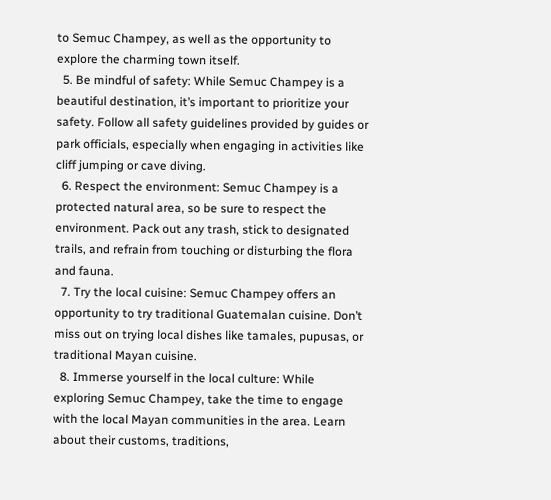to Semuc Champey, as well as the opportunity to explore the charming town itself.
  5. Be mindful of safety: While Semuc Champey is a beautiful destination, it’s important to prioritize your safety. Follow all safety guidelines provided by guides or park officials, especially when engaging in activities like cliff jumping or cave diving.
  6. Respect the environment: Semuc Champey is a protected natural area, so be sure to respect the environment. Pack out any trash, stick to designated trails, and refrain from touching or disturbing the flora and fauna.
  7. Try the local cuisine: Semuc Champey offers an opportunity to try traditional Guatemalan cuisine. Don’t miss out on trying local dishes like tamales, pupusas, or traditional Mayan cuisine.
  8. Immerse yourself in the local culture: While exploring Semuc Champey, take the time to engage with the local Mayan communities in the area. Learn about their customs, traditions,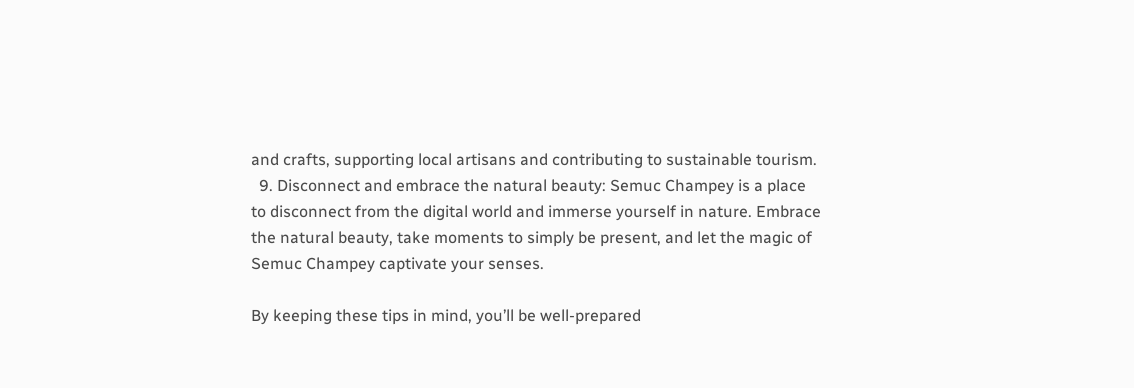and crafts, supporting local artisans and contributing to sustainable tourism.
  9. Disconnect and embrace the natural beauty: Semuc Champey is a place to disconnect from the digital world and immerse yourself in nature. Embrace the natural beauty, take moments to simply be present, and let the magic of Semuc Champey captivate your senses.

By keeping these tips in mind, you’ll be well-prepared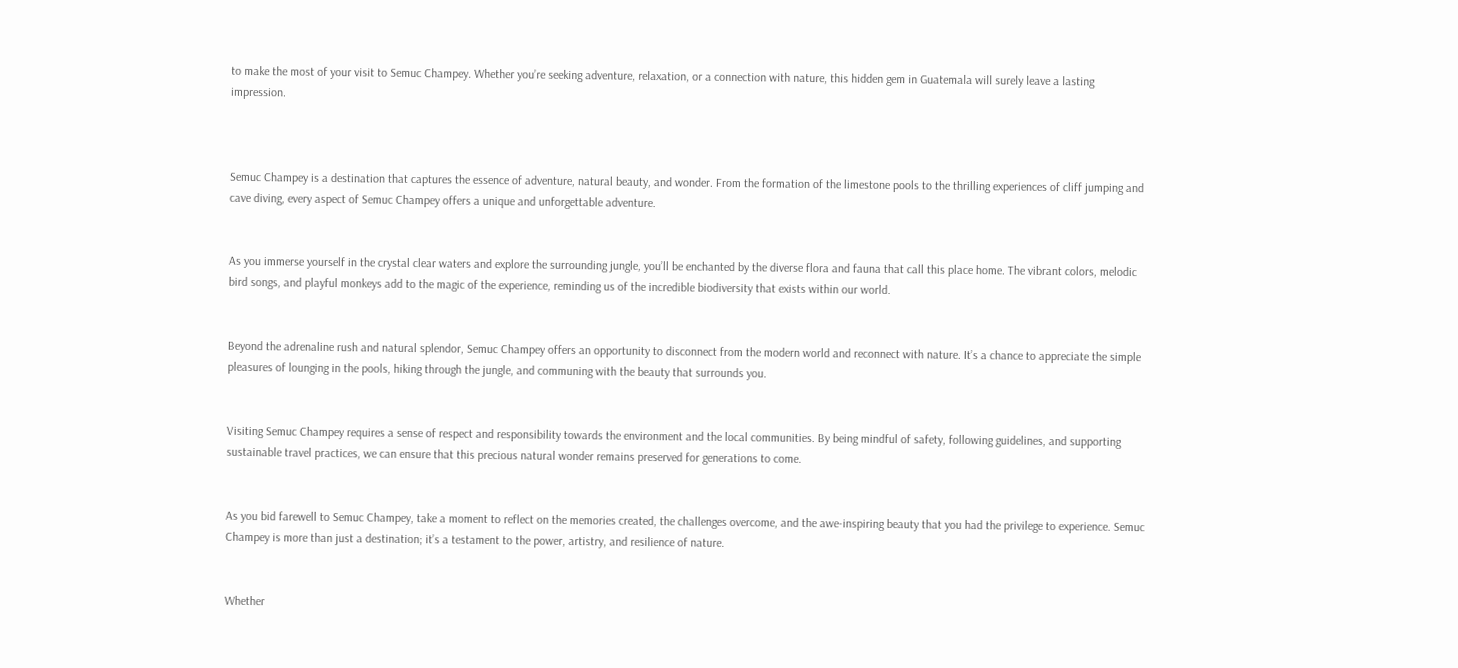to make the most of your visit to Semuc Champey. Whether you’re seeking adventure, relaxation, or a connection with nature, this hidden gem in Guatemala will surely leave a lasting impression.



Semuc Champey is a destination that captures the essence of adventure, natural beauty, and wonder. From the formation of the limestone pools to the thrilling experiences of cliff jumping and cave diving, every aspect of Semuc Champey offers a unique and unforgettable adventure.


As you immerse yourself in the crystal clear waters and explore the surrounding jungle, you’ll be enchanted by the diverse flora and fauna that call this place home. The vibrant colors, melodic bird songs, and playful monkeys add to the magic of the experience, reminding us of the incredible biodiversity that exists within our world.


Beyond the adrenaline rush and natural splendor, Semuc Champey offers an opportunity to disconnect from the modern world and reconnect with nature. It’s a chance to appreciate the simple pleasures of lounging in the pools, hiking through the jungle, and communing with the beauty that surrounds you.


Visiting Semuc Champey requires a sense of respect and responsibility towards the environment and the local communities. By being mindful of safety, following guidelines, and supporting sustainable travel practices, we can ensure that this precious natural wonder remains preserved for generations to come.


As you bid farewell to Semuc Champey, take a moment to reflect on the memories created, the challenges overcome, and the awe-inspiring beauty that you had the privilege to experience. Semuc Champey is more than just a destination; it’s a testament to the power, artistry, and resilience of nature.


Whether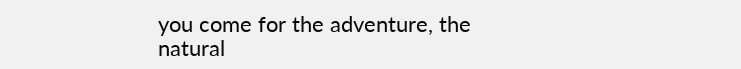you come for the adventure, the natural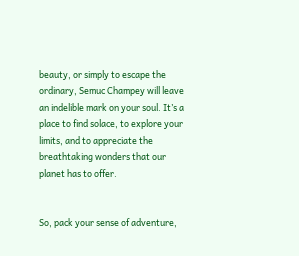beauty, or simply to escape the ordinary, Semuc Champey will leave an indelible mark on your soul. It’s a place to find solace, to explore your limits, and to appreciate the breathtaking wonders that our planet has to offer.


So, pack your sense of adventure,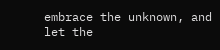embrace the unknown, and let the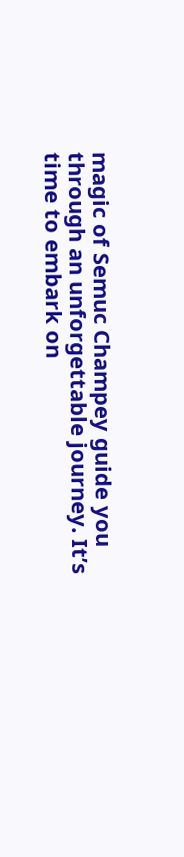magic of Semuc Champey guide you through an unforgettable journey. It’s time to embark on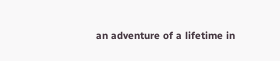an adventure of a lifetime in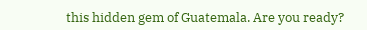this hidden gem of Guatemala. Are you ready?